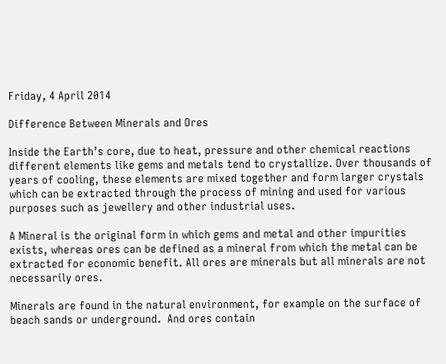Friday, 4 April 2014

Difference Between Minerals and Ores

Inside the Earth’s core, due to heat, pressure and other chemical reactions different elements like gems and metals tend to crystallize. Over thousands of years of cooling, these elements are mixed together and form larger crystals which can be extracted through the process of mining and used for various purposes such as jewellery and other industrial uses.

A Mineral is the original form in which gems and metal and other impurities exists, whereas ores can be defined as a mineral from which the metal can be extracted for economic benefit. All ores are minerals but all minerals are not necessarily ores.

Minerals are found in the natural environment, for example on the surface of beach sands or underground.  And ores contain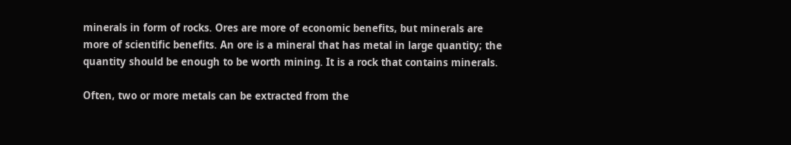minerals in form of rocks. Ores are more of economic benefits, but minerals are more of scientific benefits. An ore is a mineral that has metal in large quantity; the quantity should be enough to be worth mining. It is a rock that contains minerals.

Often, two or more metals can be extracted from the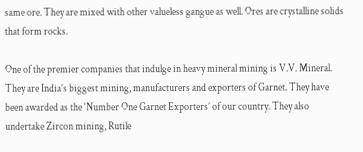same ore. They are mixed with other valueless gangue as well. Ores are crystalline solids that form rocks.

One of the premier companies that indulge in heavy mineral mining is V.V. Mineral. They are India’s biggest mining, manufacturers and exporters of Garnet. They have been awarded as the ‘Number One Garnet Exporters’ of our country. They also undertake Zircon mining, Rutile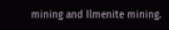mining and Ilmenite mining.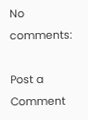No comments:

Post a Comment